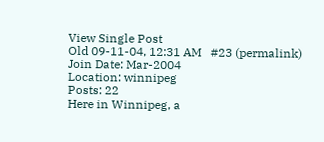View Single Post
Old 09-11-04, 12:31 AM   #23 (permalink)
Join Date: Mar-2004
Location: winnipeg
Posts: 22
Here in Winnipeg, a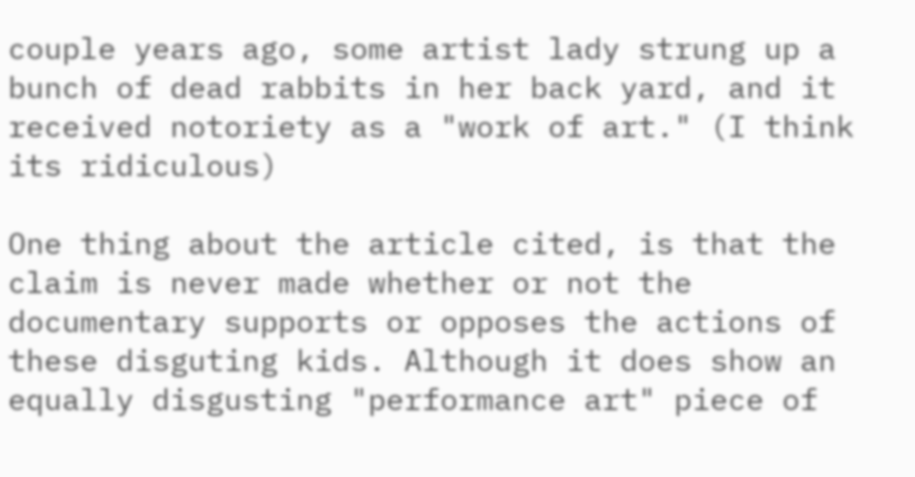couple years ago, some artist lady strung up a bunch of dead rabbits in her back yard, and it received notoriety as a "work of art." (I think its ridiculous)

One thing about the article cited, is that the claim is never made whether or not the documentary supports or opposes the actions of these disguting kids. Although it does show an equally disgusting "performance art" piece of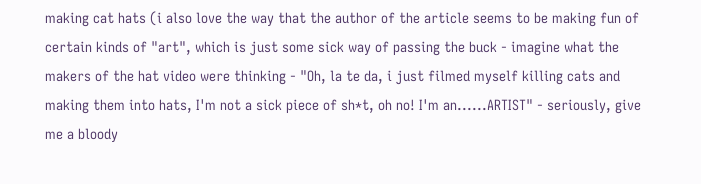making cat hats (i also love the way that the author of the article seems to be making fun of certain kinds of "art", which is just some sick way of passing the buck - imagine what the makers of the hat video were thinking - "Oh, la te da, i just filmed myself killing cats and making them into hats, I'm not a sick piece of sh*t, oh no! I'm an......ARTIST" - seriously, give me a bloody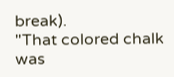break).
"That colored chalk was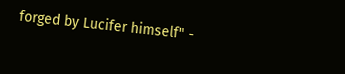forged by Lucifer himself" -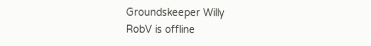Groundskeeper Willy
RobV is offline